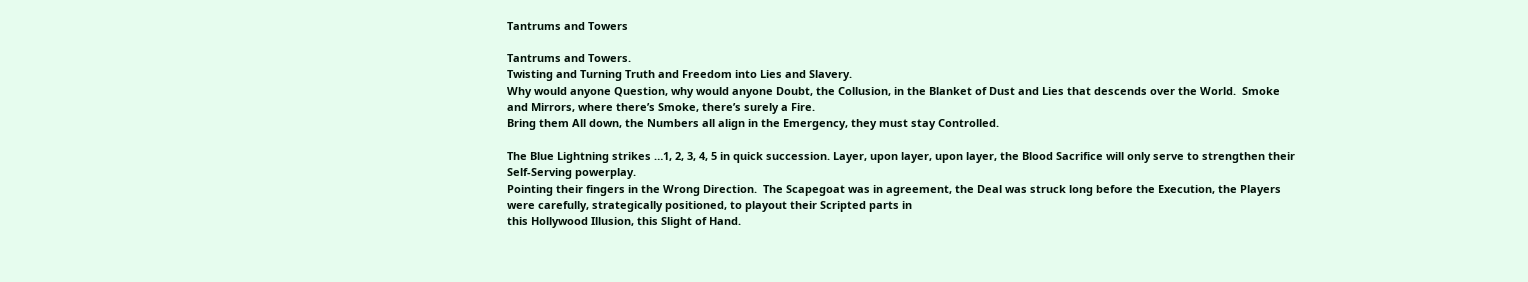Tantrums and Towers

Tantrums and Towers.
Twisting and Turning Truth and Freedom into Lies and Slavery.
Why would anyone Question, why would anyone Doubt, the Collusion, in the Blanket of Dust and Lies that descends over the World.  Smoke and Mirrors, where there’s Smoke, there’s surely a Fire.
Bring them All down, the Numbers all align in the Emergency, they must stay Controlled.

The Blue Lightning strikes …1, 2, 3, 4, 5 in quick succession. Layer, upon layer, upon layer, the Blood Sacrifice will only serve to strengthen their Self-Serving powerplay.
Pointing their fingers in the Wrong Direction.  The Scapegoat was in agreement, the Deal was struck long before the Execution, the Players were carefully, strategically positioned, to playout their Scripted parts in
this Hollywood Illusion, this Slight of Hand.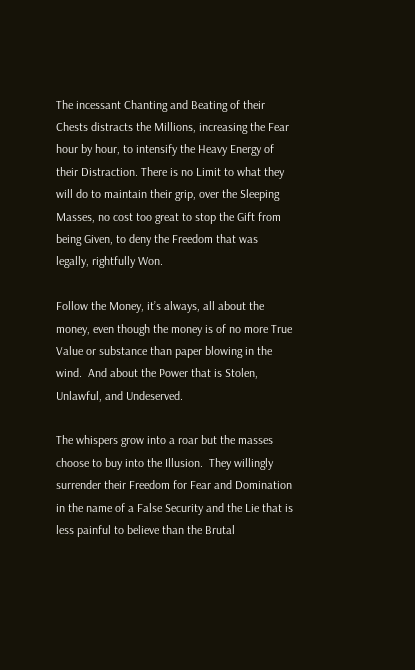The incessant Chanting and Beating of their Chests distracts the Millions, increasing the Fear hour by hour, to intensify the Heavy Energy of their Distraction. There is no Limit to what they will do to maintain their grip, over the Sleeping Masses, no cost too great to stop the Gift from being Given, to deny the Freedom that was legally, rightfully Won.

Follow the Money, it’s always, all about the money, even though the money is of no more True Value or substance than paper blowing in the wind.  And about the Power that is Stolen, Unlawful, and Undeserved.

The whispers grow into a roar but the masses choose to buy into the Illusion.  They willingly surrender their Freedom for Fear and Domination in the name of a False Security and the Lie that is less painful to believe than the Brutal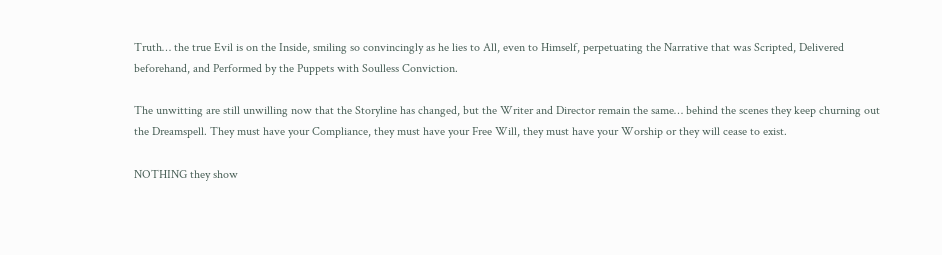Truth… the true Evil is on the Inside, smiling so convincingly as he lies to All, even to Himself, perpetuating the Narrative that was Scripted, Delivered beforehand, and Performed by the Puppets with Soulless Conviction.

The unwitting are still unwilling now that the Storyline has changed, but the Writer and Director remain the same… behind the scenes they keep churning out the Dreamspell. They must have your Compliance, they must have your Free Will, they must have your Worship or they will cease to exist.

NOTHING they show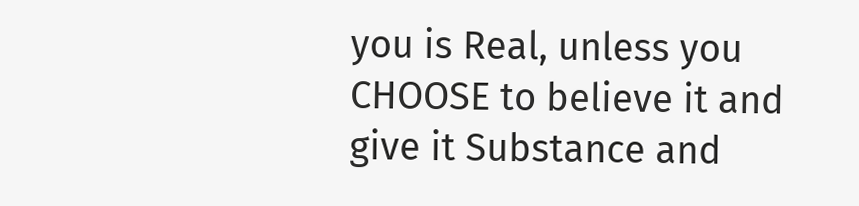you is Real, unless you CHOOSE to believe it and give it Substance and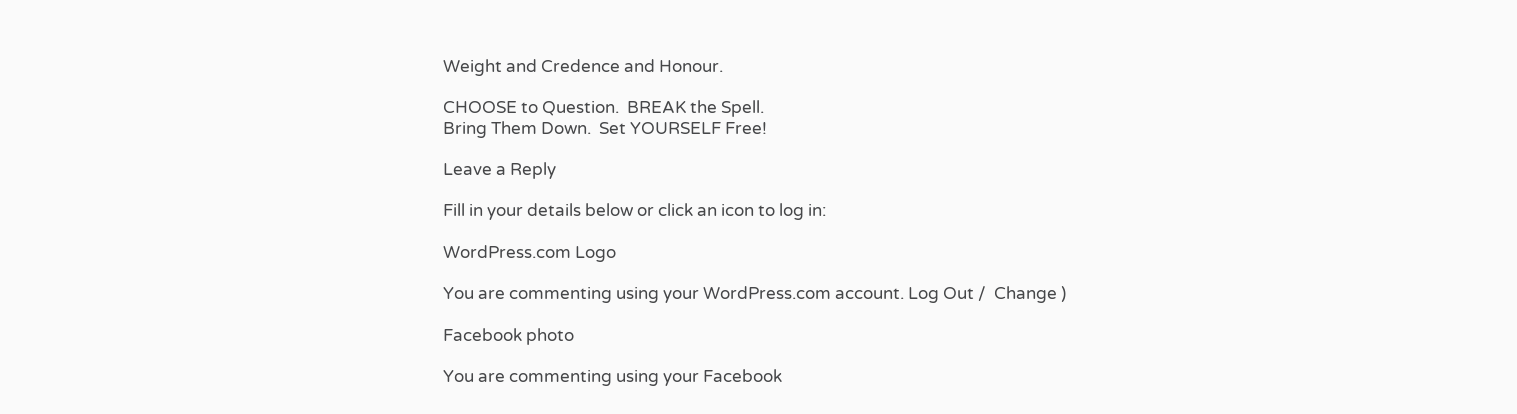Weight and Credence and Honour.

CHOOSE to Question.  BREAK the Spell.
Bring Them Down.  Set YOURSELF Free!

Leave a Reply

Fill in your details below or click an icon to log in:

WordPress.com Logo

You are commenting using your WordPress.com account. Log Out /  Change )

Facebook photo

You are commenting using your Facebook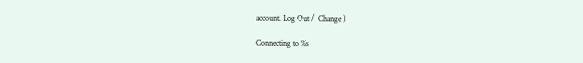account. Log Out /  Change )

Connecting to %s